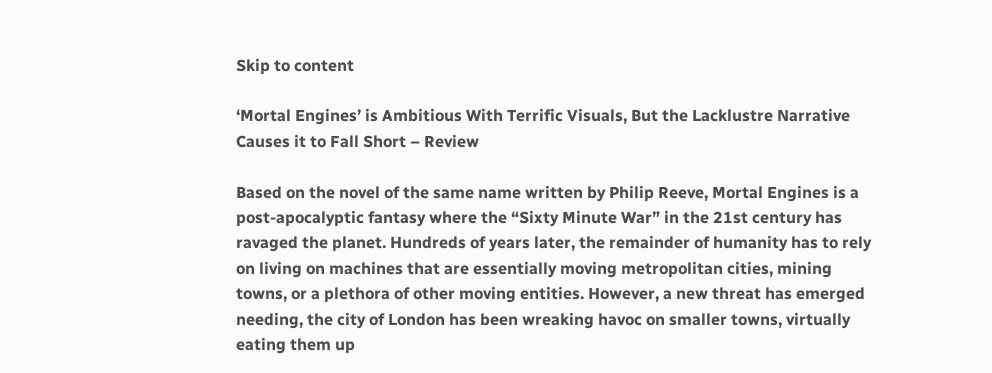Skip to content

‘Mortal Engines’ is Ambitious With Terrific Visuals, But the Lacklustre Narrative Causes it to Fall Short – Review

Based on the novel of the same name written by Philip Reeve, Mortal Engines is a post-apocalyptic fantasy where the “Sixty Minute War” in the 21st century has ravaged the planet. Hundreds of years later, the remainder of humanity has to rely on living on machines that are essentially moving metropolitan cities, mining towns, or a plethora of other moving entities. However, a new threat has emerged needing, the city of London has been wreaking havoc on smaller towns, virtually eating them up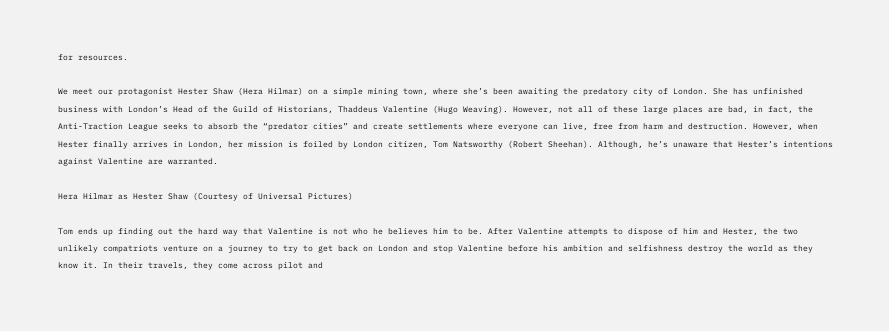for resources.

We meet our protagonist Hester Shaw (Hera Hilmar) on a simple mining town, where she’s been awaiting the predatory city of London. She has unfinished business with London’s Head of the Guild of Historians, Thaddeus Valentine (Hugo Weaving). However, not all of these large places are bad, in fact, the Anti-Traction League seeks to absorb the “predator cities” and create settlements where everyone can live, free from harm and destruction. However, when Hester finally arrives in London, her mission is foiled by London citizen, Tom Natsworthy (Robert Sheehan). Although, he’s unaware that Hester’s intentions against Valentine are warranted.

Hera Hilmar as Hester Shaw (Courtesy of Universal Pictures)

Tom ends up finding out the hard way that Valentine is not who he believes him to be. After Valentine attempts to dispose of him and Hester, the two unlikely compatriots venture on a journey to try to get back on London and stop Valentine before his ambition and selfishness destroy the world as they know it. In their travels, they come across pilot and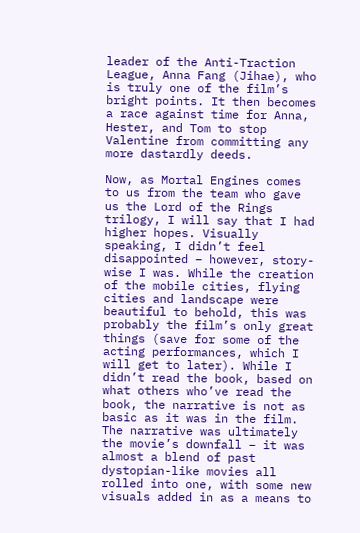leader of the Anti-Traction League, Anna Fang (Jihae), who is truly one of the film’s bright points. It then becomes a race against time for Anna, Hester, and Tom to stop Valentine from committing any more dastardly deeds.

Now, as Mortal Engines comes to us from the team who gave us the Lord of the Rings trilogy, I will say that I had higher hopes. Visually speaking, I didn’t feel disappointed – however, story-wise I was. While the creation of the mobile cities, flying cities and landscape were beautiful to behold, this was probably the film’s only great things (save for some of the acting performances, which I will get to later). While I didn’t read the book, based on what others who’ve read the book, the narrative is not as basic as it was in the film. The narrative was ultimately the movie’s downfall – it was almost a blend of past dystopian-like movies all rolled into one, with some new visuals added in as a means to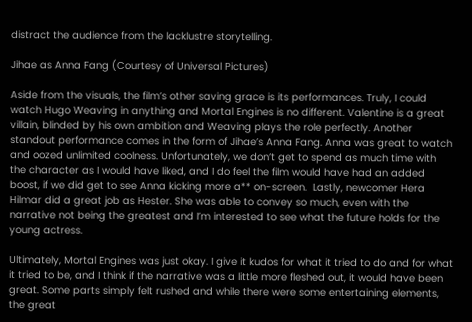distract the audience from the lacklustre storytelling.

Jihae as Anna Fang (Courtesy of Universal Pictures)

Aside from the visuals, the film’s other saving grace is its performances. Truly, I could watch Hugo Weaving in anything and Mortal Engines is no different. Valentine is a great villain, blinded by his own ambition and Weaving plays the role perfectly. Another standout performance comes in the form of Jihae’s Anna Fang. Anna was great to watch and oozed unlimited coolness. Unfortunately, we don’t get to spend as much time with the character as I would have liked, and I do feel the film would have had an added boost, if we did get to see Anna kicking more a** on-screen.  Lastly, newcomer Hera Hilmar did a great job as Hester. She was able to convey so much, even with the narrative not being the greatest and I’m interested to see what the future holds for the young actress.

Ultimately, Mortal Engines was just okay. I give it kudos for what it tried to do and for what it tried to be, and I think if the narrative was a little more fleshed out, it would have been great. Some parts simply felt rushed and while there were some entertaining elements, the great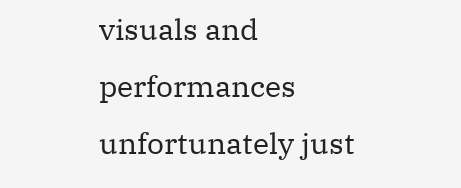visuals and performances unfortunately just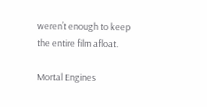weren’t enough to keep the entire film afloat.

Mortal Engines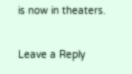is now in theaters.

Leave a Reply